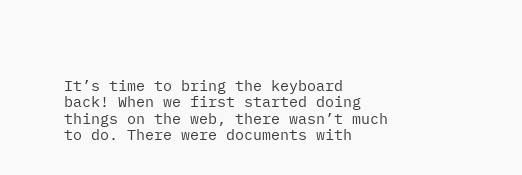It’s time to bring the keyboard back! When we first started doing things on the web, there wasn’t much to do. There were documents with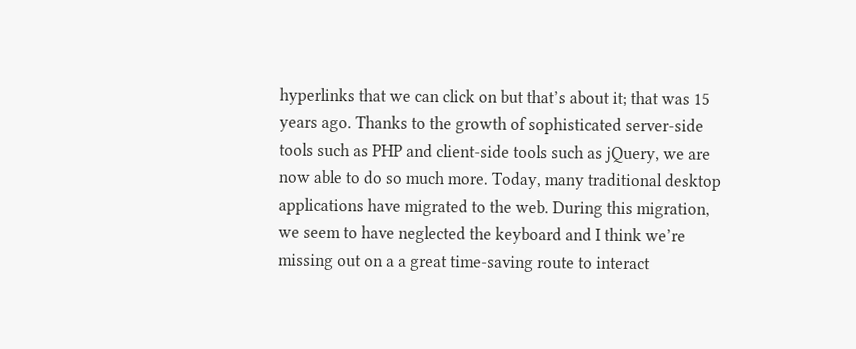hyperlinks that we can click on but that’s about it; that was 15 years ago. Thanks to the growth of sophisticated server-side tools such as PHP and client-side tools such as jQuery, we are now able to do so much more. Today, many traditional desktop applications have migrated to the web. During this migration, we seem to have neglected the keyboard and I think we’re missing out on a a great time-saving route to interact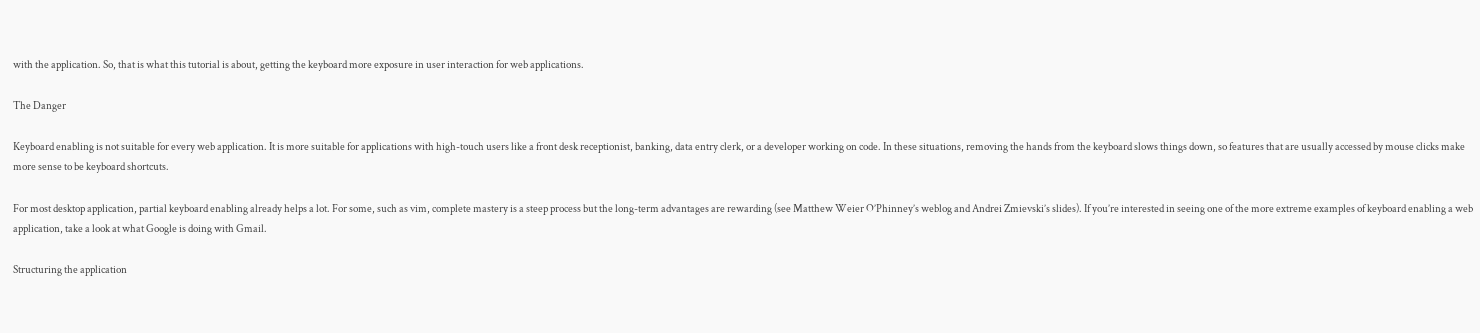with the application. So, that is what this tutorial is about, getting the keyboard more exposure in user interaction for web applications.

The Danger

Keyboard enabling is not suitable for every web application. It is more suitable for applications with high-touch users like a front desk receptionist, banking, data entry clerk, or a developer working on code. In these situations, removing the hands from the keyboard slows things down, so features that are usually accessed by mouse clicks make more sense to be keyboard shortcuts.

For most desktop application, partial keyboard enabling already helps a lot. For some, such as vim, complete mastery is a steep process but the long-term advantages are rewarding (see Matthew Weier O’Phinney’s weblog and Andrei Zmievski’s slides). If you’re interested in seeing one of the more extreme examples of keyboard enabling a web application, take a look at what Google is doing with Gmail.

Structuring the application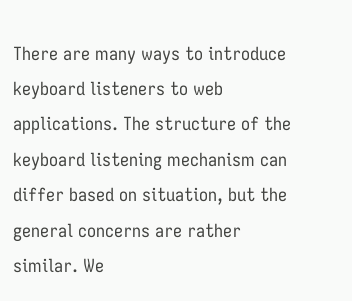There are many ways to introduce keyboard listeners to web applications. The structure of the keyboard listening mechanism can differ based on situation, but the general concerns are rather similar. We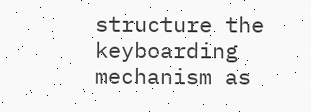structure the keyboarding mechanism as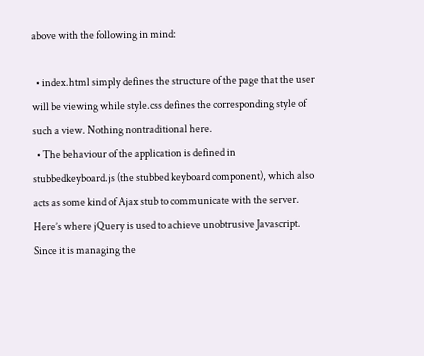above with the following in mind:

  • index.html simply defines the structure of the page that the user will be viewing while style.css defines the corresponding style of such a view. Nothing nontraditional here.
  • The behaviour of the application is defined in stubbedkeyboard.js (the stubbed keyboard component), which also acts as some kind of Ajax stub to communicate with the server. Here’s where jQuery is used to achieve unobtrusive Javascript. Since it is managing the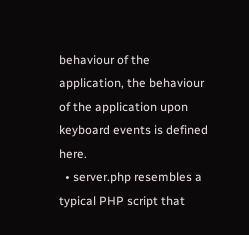behaviour of the application, the behaviour of the application upon keyboard events is defined here.
  • server.php resembles a typical PHP script that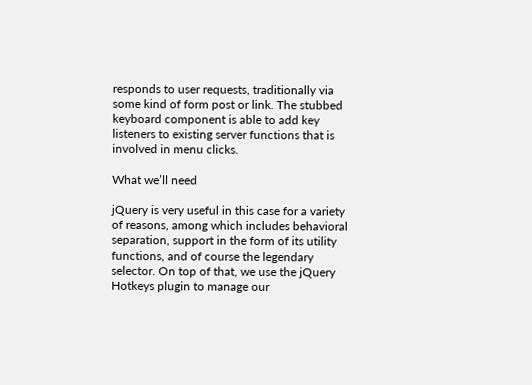responds to user requests, traditionally via some kind of form post or link. The stubbed keyboard component is able to add key listeners to existing server functions that is involved in menu clicks.

What we’ll need

jQuery is very useful in this case for a variety of reasons, among which includes behavioral separation, support in the form of its utility functions, and of course the legendary selector. On top of that, we use the jQuery Hotkeys plugin to manage our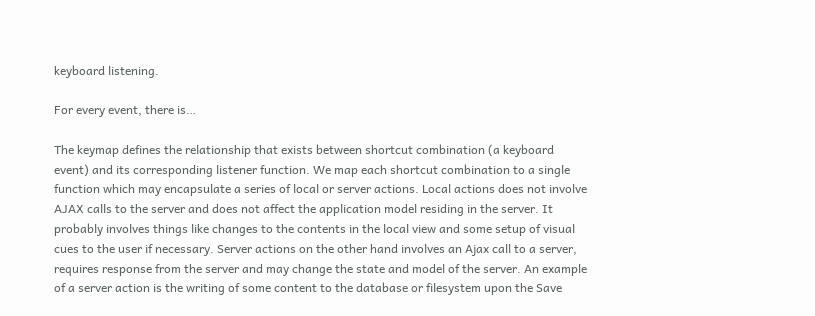keyboard listening.

For every event, there is…

The keymap defines the relationship that exists between shortcut combination (a keyboard event) and its corresponding listener function. We map each shortcut combination to a single function which may encapsulate a series of local or server actions. Local actions does not involve AJAX calls to the server and does not affect the application model residing in the server. It probably involves things like changes to the contents in the local view and some setup of visual cues to the user if necessary. Server actions on the other hand involves an Ajax call to a server, requires response from the server and may change the state and model of the server. An example of a server action is the writing of some content to the database or filesystem upon the Save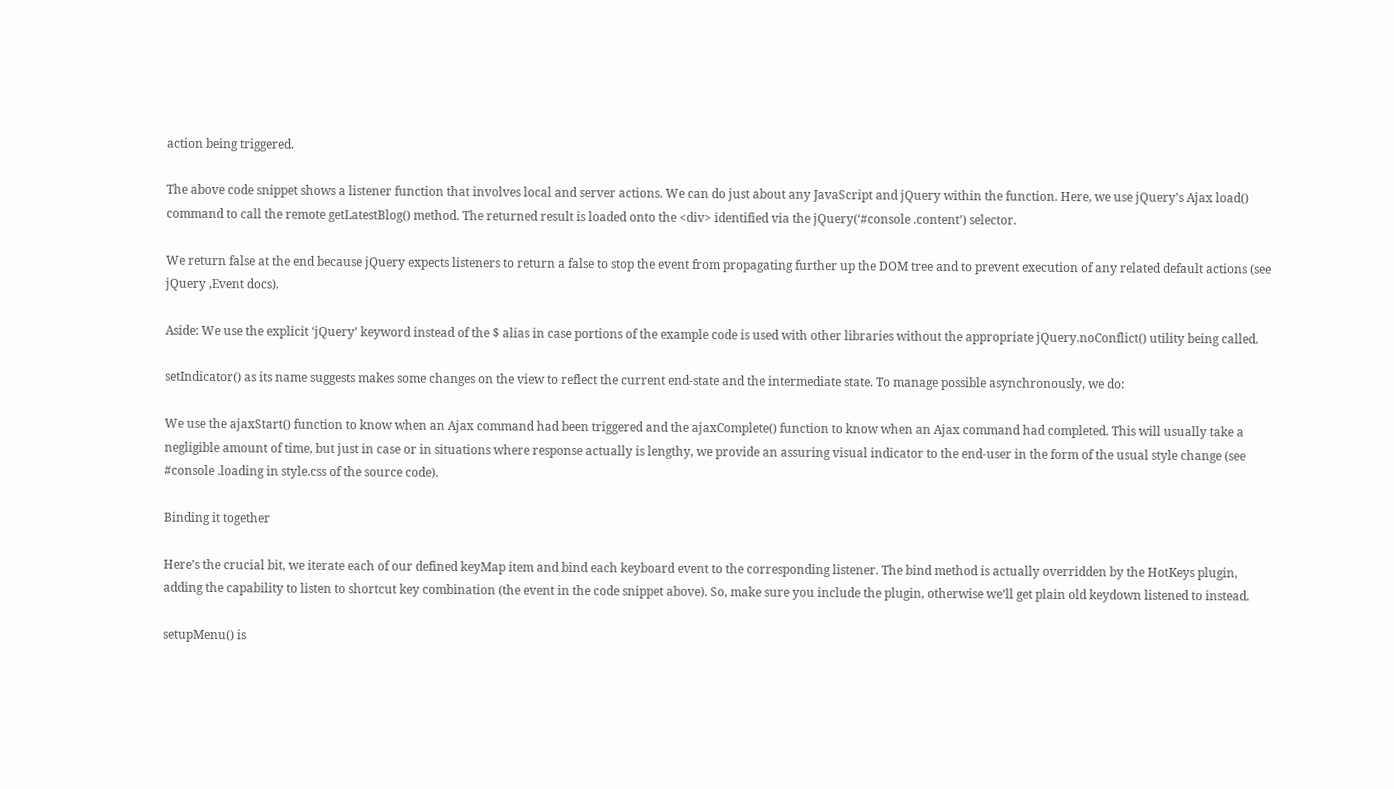action being triggered.

The above code snippet shows a listener function that involves local and server actions. We can do just about any JavaScript and jQuery within the function. Here, we use jQuery’s Ajax load() command to call the remote getLatestBlog() method. The returned result is loaded onto the <div> identified via the jQuery(‘#console .content’) selector.

We return false at the end because jQuery expects listeners to return a false to stop the event from propagating further up the DOM tree and to prevent execution of any related default actions (see jQuery ,Event docs).

Aside: We use the explicit ‘jQuery’ keyword instead of the $ alias in case portions of the example code is used with other libraries without the appropriate jQuery.noConflict() utility being called.

setIndicator() as its name suggests makes some changes on the view to reflect the current end-state and the intermediate state. To manage possible asynchronously, we do:

We use the ajaxStart() function to know when an Ajax command had been triggered and the ajaxComplete() function to know when an Ajax command had completed. This will usually take a negligible amount of time, but just in case or in situations where response actually is lengthy, we provide an assuring visual indicator to the end-user in the form of the usual style change (see #console .loading in style.css of the source code).

Binding it together

Here’s the crucial bit, we iterate each of our defined keyMap item and bind each keyboard event to the corresponding listener. The bind method is actually overridden by the HotKeys plugin, adding the capability to listen to shortcut key combination (the event in the code snippet above). So, make sure you include the plugin, otherwise we’ll get plain old keydown listened to instead.

setupMenu() is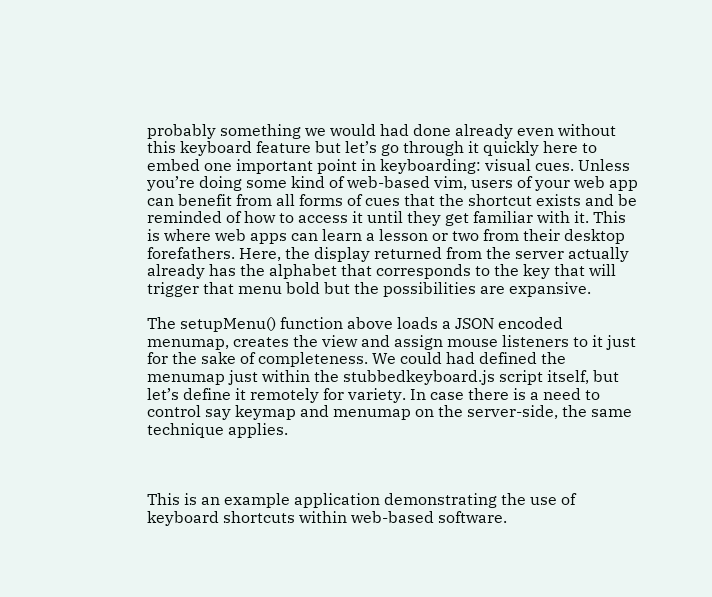probably something we would had done already even without this keyboard feature but let’s go through it quickly here to embed one important point in keyboarding: visual cues. Unless you’re doing some kind of web-based vim, users of your web app can benefit from all forms of cues that the shortcut exists and be reminded of how to access it until they get familiar with it. This is where web apps can learn a lesson or two from their desktop forefathers. Here, the display returned from the server actually already has the alphabet that corresponds to the key that will trigger that menu bold but the possibilities are expansive.

The setupMenu() function above loads a JSON encoded menumap, creates the view and assign mouse listeners to it just for the sake of completeness. We could had defined the menumap just within the stubbedkeyboard.js script itself, but let’s define it remotely for variety. In case there is a need to control say keymap and menumap on the server-side, the same technique applies.



This is an example application demonstrating the use of keyboard shortcuts within web-based software.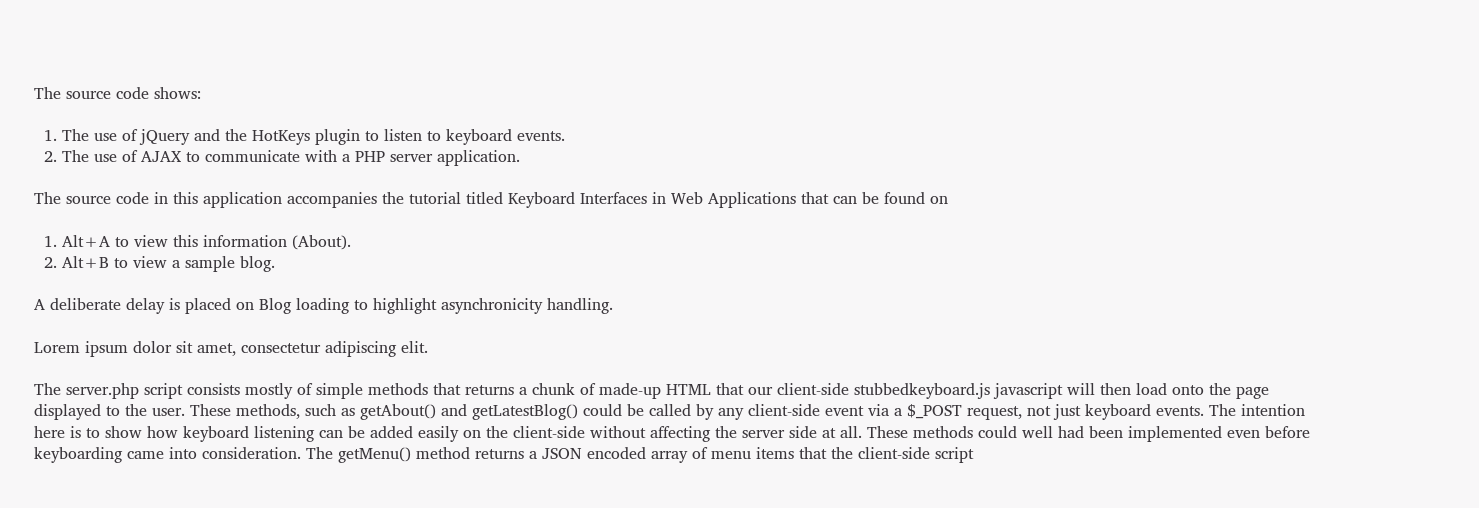The source code shows:

  1. The use of jQuery and the HotKeys plugin to listen to keyboard events.
  2. The use of AJAX to communicate with a PHP server application.

The source code in this application accompanies the tutorial titled Keyboard Interfaces in Web Applications that can be found on

  1. Alt+A to view this information (About).
  2. Alt+B to view a sample blog.

A deliberate delay is placed on Blog loading to highlight asynchronicity handling.

Lorem ipsum dolor sit amet, consectetur adipiscing elit.

The server.php script consists mostly of simple methods that returns a chunk of made-up HTML that our client-side stubbedkeyboard.js javascript will then load onto the page displayed to the user. These methods, such as getAbout() and getLatestBlog() could be called by any client-side event via a $_POST request, not just keyboard events. The intention here is to show how keyboard listening can be added easily on the client-side without affecting the server side at all. These methods could well had been implemented even before keyboarding came into consideration. The getMenu() method returns a JSON encoded array of menu items that the client-side script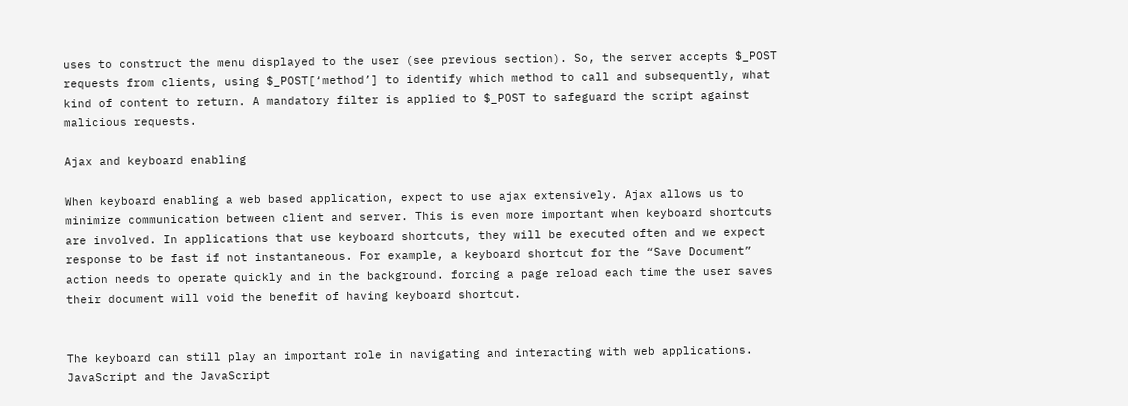uses to construct the menu displayed to the user (see previous section). So, the server accepts $_POST requests from clients, using $_POST[‘method’] to identify which method to call and subsequently, what kind of content to return. A mandatory filter is applied to $_POST to safeguard the script against malicious requests.

Ajax and keyboard enabling

When keyboard enabling a web based application, expect to use ajax extensively. Ajax allows us to minimize communication between client and server. This is even more important when keyboard shortcuts are involved. In applications that use keyboard shortcuts, they will be executed often and we expect response to be fast if not instantaneous. For example, a keyboard shortcut for the “Save Document” action needs to operate quickly and in the background. forcing a page reload each time the user saves their document will void the benefit of having keyboard shortcut.


The keyboard can still play an important role in navigating and interacting with web applications. JavaScript and the JavaScript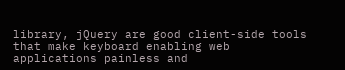library, jQuery are good client-side tools that make keyboard enabling web applications painless and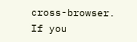cross-browser. If you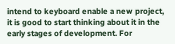intend to keyboard enable a new project, it is good to start thinking about it in the early stages of development. For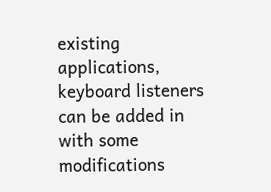existing applications, keyboard listeners can be added in with some modifications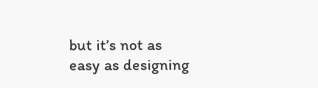but it’s not as easy as designing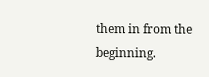them in from the beginning.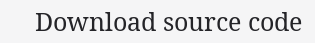Download source code